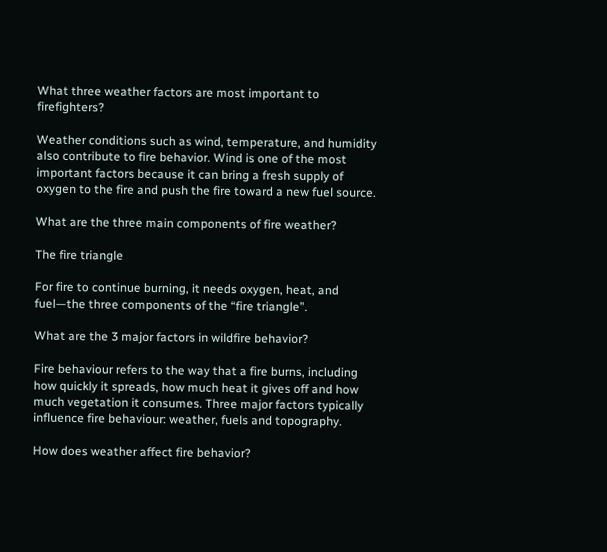What three weather factors are most important to firefighters?

Weather conditions such as wind, temperature, and humidity also contribute to fire behavior. Wind is one of the most important factors because it can bring a fresh supply of oxygen to the fire and push the fire toward a new fuel source.

What are the three main components of fire weather?

The fire triangle

For fire to continue burning, it needs oxygen, heat, and fuel—the three components of the “fire triangle”.

What are the 3 major factors in wildfire behavior?

Fire behaviour refers to the way that a fire burns, including how quickly it spreads, how much heat it gives off and how much vegetation it consumes. Three major factors typically influence fire behaviour: weather, fuels and topography.

How does weather affect fire behavior?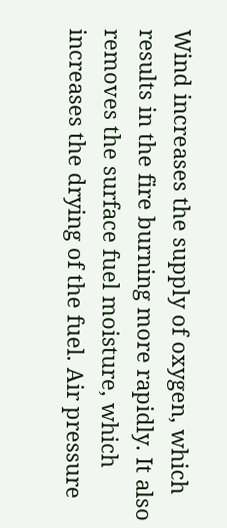Wind increases the supply of oxygen, which results in the fire burning more rapidly. It also removes the surface fuel moisture, which increases the drying of the fuel. Air pressure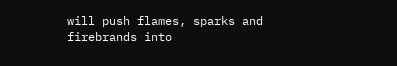will push flames, sparks and firebrands into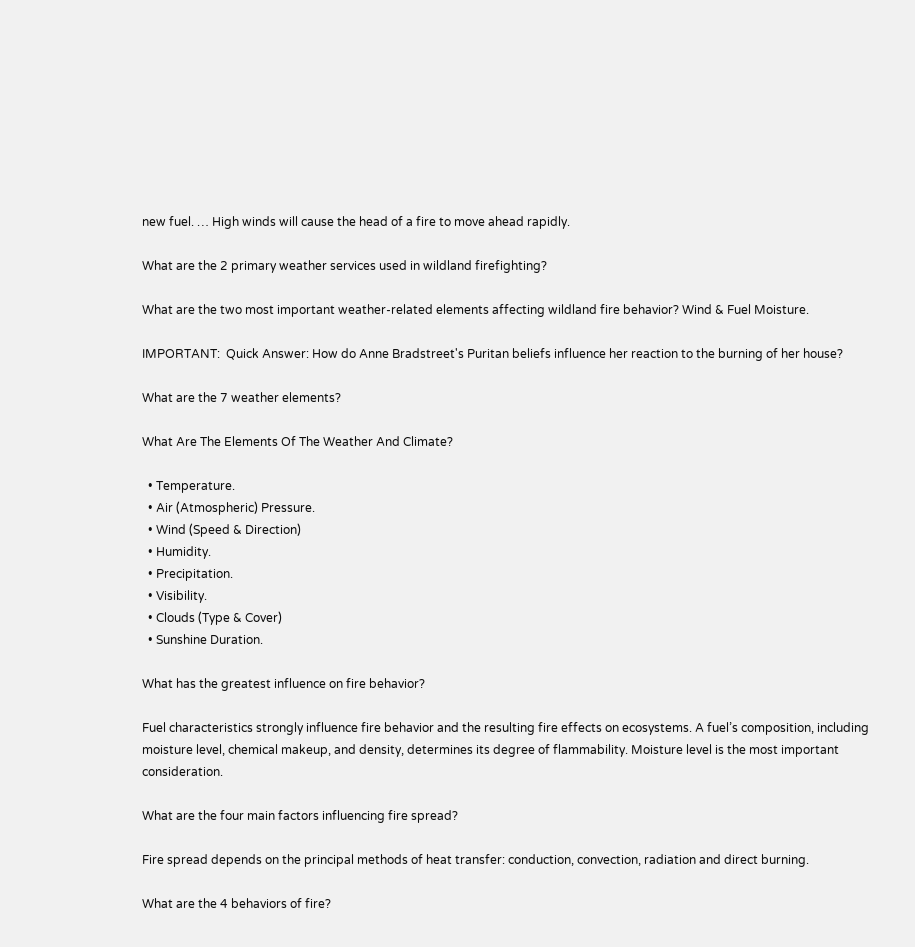new fuel. … High winds will cause the head of a fire to move ahead rapidly.

What are the 2 primary weather services used in wildland firefighting?

What are the two most important weather-related elements affecting wildland fire behavior? Wind & Fuel Moisture.

IMPORTANT:  Quick Answer: How do Anne Bradstreet's Puritan beliefs influence her reaction to the burning of her house?

What are the 7 weather elements?

What Are The Elements Of The Weather And Climate?

  • Temperature.
  • Air (Atmospheric) Pressure.
  • Wind (Speed & Direction)
  • Humidity.
  • Precipitation.
  • Visibility.
  • Clouds (Type & Cover)
  • Sunshine Duration.

What has the greatest influence on fire behavior?

Fuel characteristics strongly influence fire behavior and the resulting fire effects on ecosystems. A fuel’s composition, including moisture level, chemical makeup, and density, determines its degree of flammability. Moisture level is the most important consideration.

What are the four main factors influencing fire spread?

Fire spread depends on the principal methods of heat transfer: conduction, convection, radiation and direct burning.

What are the 4 behaviors of fire?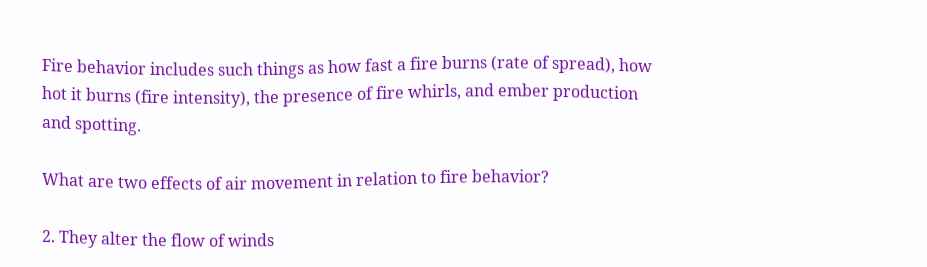Fire behavior includes such things as how fast a fire burns (rate of spread), how hot it burns (fire intensity), the presence of fire whirls, and ember production and spotting.

What are two effects of air movement in relation to fire behavior?

2. They alter the flow of winds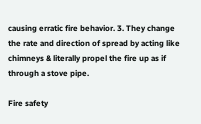causing erratic fire behavior. 3. They change the rate and direction of spread by acting like chimneys & literally propel the fire up as if through a stove pipe.

Fire safety